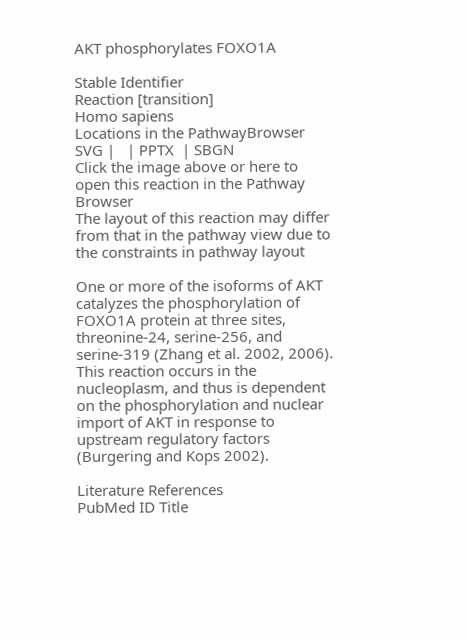AKT phosphorylates FOXO1A

Stable Identifier
Reaction [transition]
Homo sapiens
Locations in the PathwayBrowser
SVG |   | PPTX  | SBGN
Click the image above or here to open this reaction in the Pathway Browser
The layout of this reaction may differ from that in the pathway view due to the constraints in pathway layout

One or more of the isoforms of AKT catalyzes the phosphorylation of FOXO1A protein at three sites, threonine-24, serine-256, and serine-319 (Zhang et al. 2002, 2006). This reaction occurs in the nucleoplasm, and thus is dependent on the phosphorylation and nuclear import of AKT in response to upstream regulatory factors (Burgering and Kops 2002).

Literature References
PubMed ID Title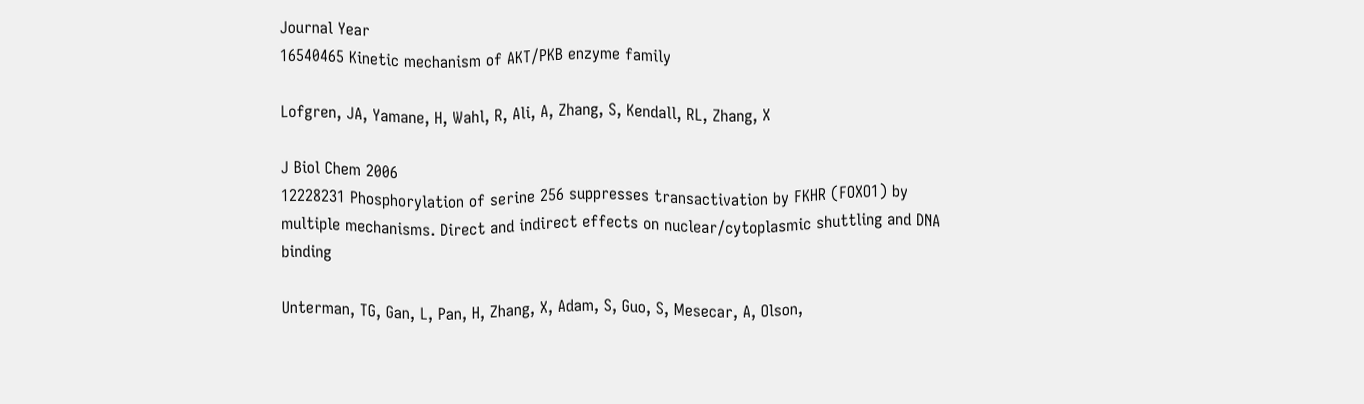Journal Year
16540465 Kinetic mechanism of AKT/PKB enzyme family

Lofgren, JA, Yamane, H, Wahl, R, Ali, A, Zhang, S, Kendall, RL, Zhang, X

J Biol Chem 2006
12228231 Phosphorylation of serine 256 suppresses transactivation by FKHR (FOXO1) by multiple mechanisms. Direct and indirect effects on nuclear/cytoplasmic shuttling and DNA binding

Unterman, TG, Gan, L, Pan, H, Zhang, X, Adam, S, Guo, S, Mesecar, A, Olson,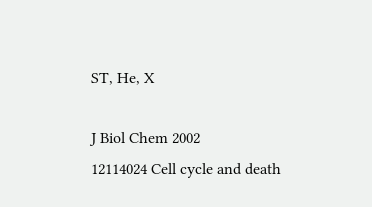ST, He, X

J Biol Chem 2002
12114024 Cell cycle and death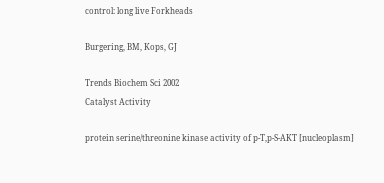control: long live Forkheads

Burgering, BM, Kops, GJ

Trends Biochem Sci 2002
Catalyst Activity

protein serine/threonine kinase activity of p-T,p-S-AKT [nucleoplasm]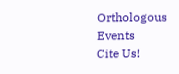Orthologous Events
Cite Us!